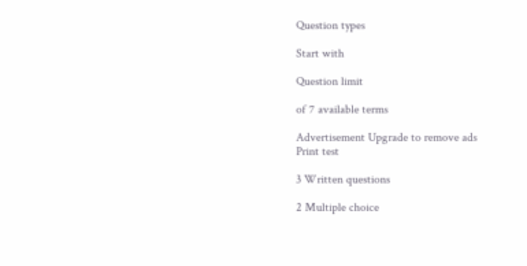Question types

Start with

Question limit

of 7 available terms

Advertisement Upgrade to remove ads
Print test

3 Written questions

2 Multiple choice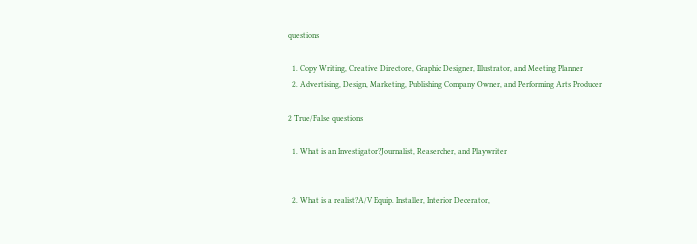questions

  1. Copy Writing, Creative Directore, Graphic Designer, Illustrator, and Meeting Planner
  2. Advertising, Design, Marketing, Publishing Company Owner, and Performing Arts Producer

2 True/False questions

  1. What is an Investigator?Journalist, Reasercher, and Playwriter


  2. What is a realist?A/V Equip. Installer, Interior Decerator,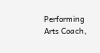Performing Arts Coach,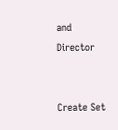and Director


Create Set